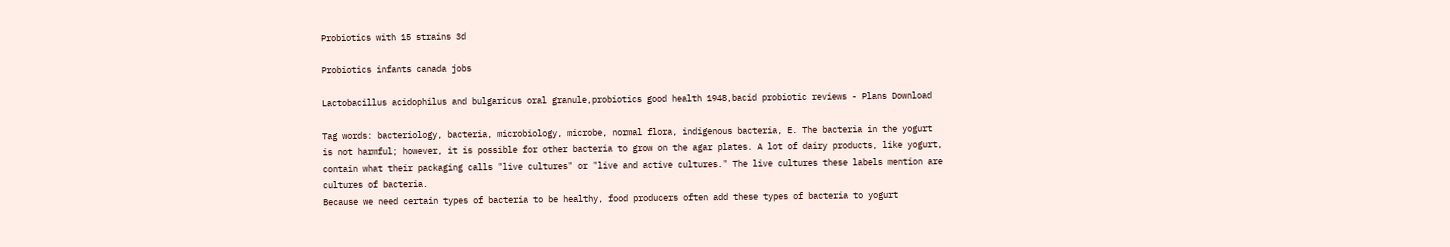Probiotics with 15 strains 3d

Probiotics infants canada jobs

Lactobacillus acidophilus and bulgaricus oral granule,probiotics good health 1948,bacid probiotic reviews - Plans Download

Tag words: bacteriology, bacteria, microbiology, microbe, normal flora, indigenous bacteria, E. The bacteria in the yogurt is not harmful; however, it is possible for other bacteria to grow on the agar plates. A lot of dairy products, like yogurt, contain what their packaging calls "live cultures" or "live and active cultures." The live cultures these labels mention are cultures of bacteria.
Because we need certain types of bacteria to be healthy, food producers often add these types of bacteria to yogurt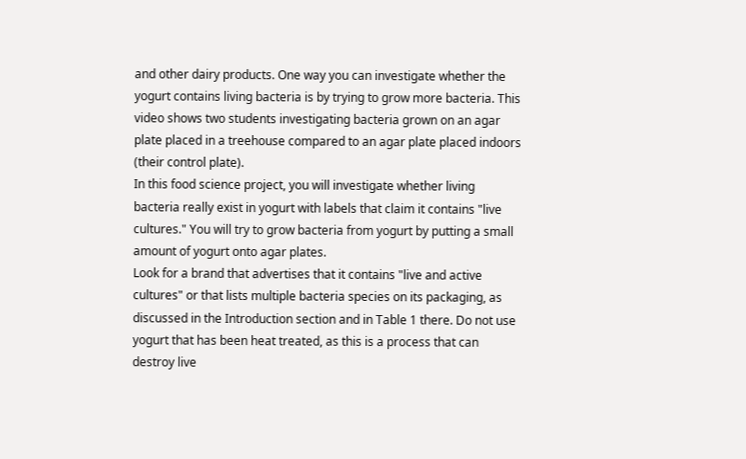and other dairy products. One way you can investigate whether the yogurt contains living bacteria is by trying to grow more bacteria. This video shows two students investigating bacteria grown on an agar plate placed in a treehouse compared to an agar plate placed indoors (their control plate).
In this food science project, you will investigate whether living bacteria really exist in yogurt with labels that claim it contains "live cultures." You will try to grow bacteria from yogurt by putting a small amount of yogurt onto agar plates.
Look for a brand that advertises that it contains "live and active cultures" or that lists multiple bacteria species on its packaging, as discussed in the Introduction section and in Table 1 there. Do not use yogurt that has been heat treated, as this is a process that can destroy live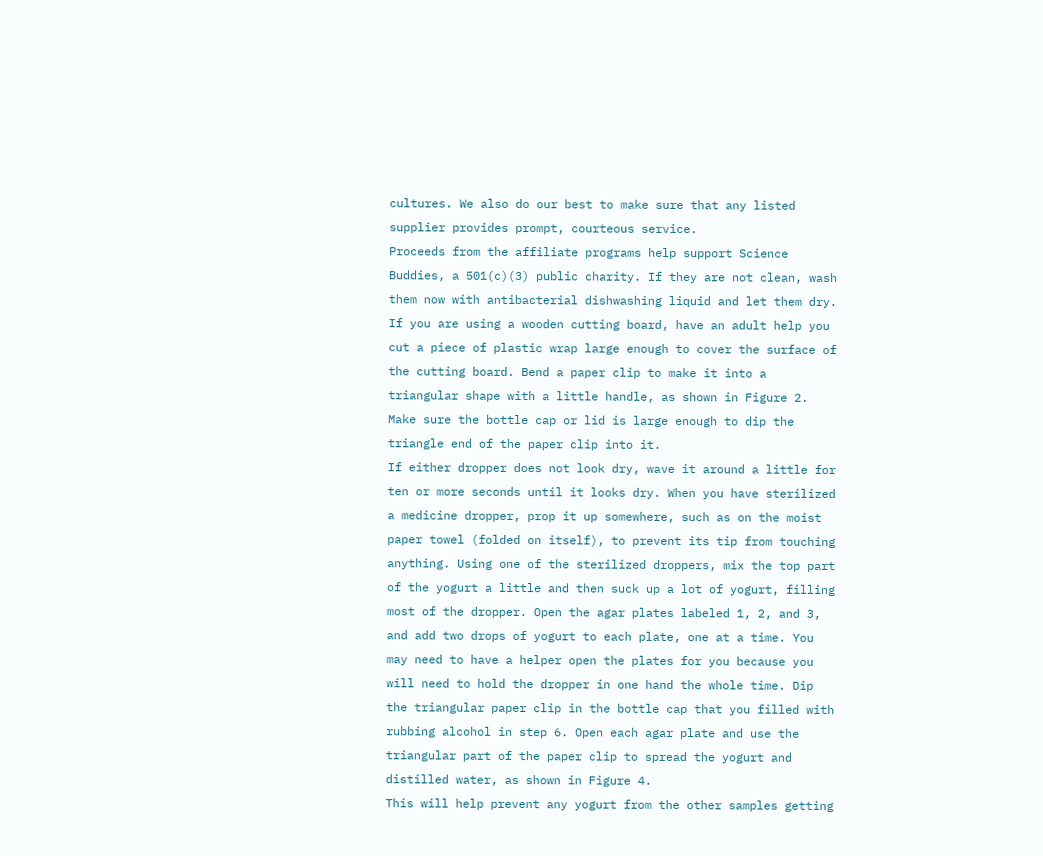cultures. We also do our best to make sure that any listed supplier provides prompt, courteous service.
Proceeds from the affiliate programs help support Science Buddies, a 501(c)(3) public charity. If they are not clean, wash them now with antibacterial dishwashing liquid and let them dry. If you are using a wooden cutting board, have an adult help you cut a piece of plastic wrap large enough to cover the surface of the cutting board. Bend a paper clip to make it into a triangular shape with a little handle, as shown in Figure 2. Make sure the bottle cap or lid is large enough to dip the triangle end of the paper clip into it.
If either dropper does not look dry, wave it around a little for ten or more seconds until it looks dry. When you have sterilized a medicine dropper, prop it up somewhere, such as on the moist paper towel (folded on itself), to prevent its tip from touching anything. Using one of the sterilized droppers, mix the top part of the yogurt a little and then suck up a lot of yogurt, filling most of the dropper. Open the agar plates labeled 1, 2, and 3, and add two drops of yogurt to each plate, one at a time. You may need to have a helper open the plates for you because you will need to hold the dropper in one hand the whole time. Dip the triangular paper clip in the bottle cap that you filled with rubbing alcohol in step 6. Open each agar plate and use the triangular part of the paper clip to spread the yogurt and distilled water, as shown in Figure 4.
This will help prevent any yogurt from the other samples getting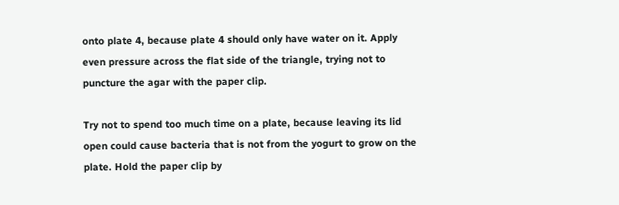onto plate 4, because plate 4 should only have water on it. Apply even pressure across the flat side of the triangle, trying not to puncture the agar with the paper clip.

Try not to spend too much time on a plate, because leaving its lid open could cause bacteria that is not from the yogurt to grow on the plate. Hold the paper clip by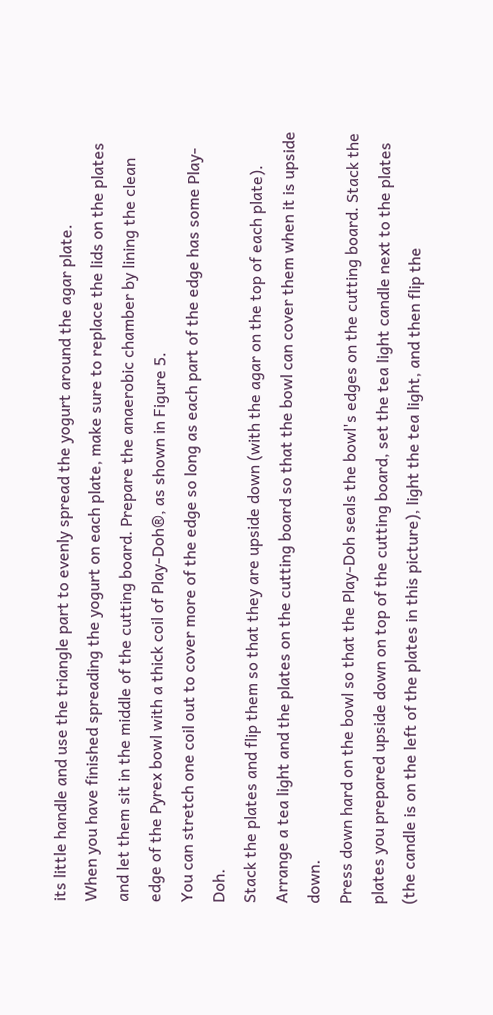its little handle and use the triangle part to evenly spread the yogurt around the agar plate.
When you have finished spreading the yogurt on each plate, make sure to replace the lids on the plates and let them sit in the middle of the cutting board. Prepare the anaerobic chamber by lining the clean edge of the Pyrex bowl with a thick coil of Play-Doh®, as shown in Figure 5.
You can stretch one coil out to cover more of the edge so long as each part of the edge has some Play-Doh.
Stack the plates and flip them so that they are upside down (with the agar on the top of each plate).
Arrange a tea light and the plates on the cutting board so that the bowl can cover them when it is upside down.
Press down hard on the bowl so that the Play-Doh seals the bowl's edges on the cutting board. Stack the plates you prepared upside down on top of the cutting board, set the tea light candle next to the plates (the candle is on the left of the plates in this picture), light the tea light, and then flip the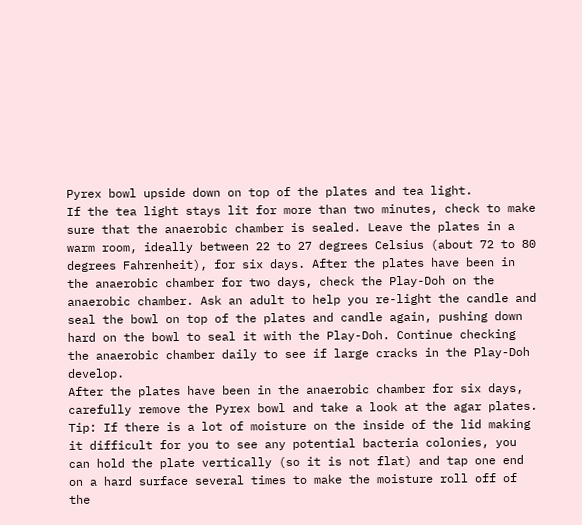Pyrex bowl upside down on top of the plates and tea light.
If the tea light stays lit for more than two minutes, check to make sure that the anaerobic chamber is sealed. Leave the plates in a warm room, ideally between 22 to 27 degrees Celsius (about 72 to 80 degrees Fahrenheit), for six days. After the plates have been in the anaerobic chamber for two days, check the Play-Doh on the anaerobic chamber. Ask an adult to help you re-light the candle and seal the bowl on top of the plates and candle again, pushing down hard on the bowl to seal it with the Play-Doh. Continue checking the anaerobic chamber daily to see if large cracks in the Play-Doh develop.
After the plates have been in the anaerobic chamber for six days, carefully remove the Pyrex bowl and take a look at the agar plates. Tip: If there is a lot of moisture on the inside of the lid making it difficult for you to see any potential bacteria colonies, you can hold the plate vertically (so it is not flat) and tap one end on a hard surface several times to make the moisture roll off of the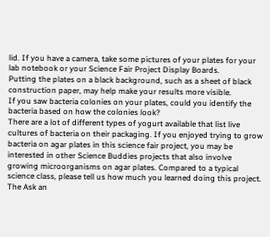lid. If you have a camera, take some pictures of your plates for your lab notebook or your Science Fair Project Display Boards.
Putting the plates on a black background, such as a sheet of black construction paper, may help make your results more visible.
If you saw bacteria colonies on your plates, could you identify the bacteria based on how the colonies look?
There are a lot of different types of yogurt available that list live cultures of bacteria on their packaging. If you enjoyed trying to grow bacteria on agar plates in this science fair project, you may be interested in other Science Buddies projects that also involve growing microorganisms on agar plates. Compared to a typical science class, please tell us how much you learned doing this project. The Ask an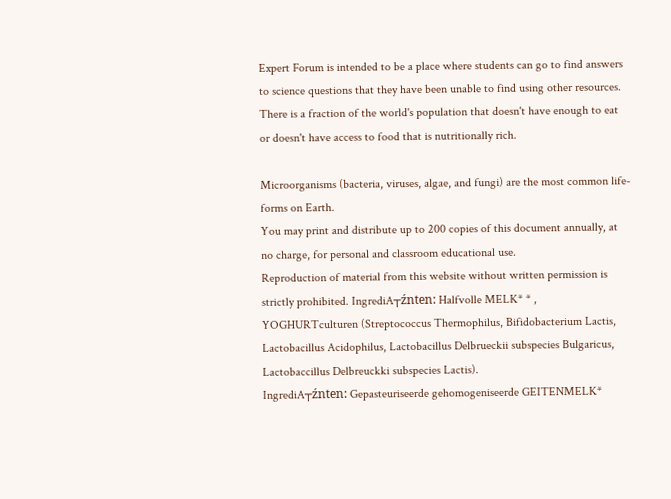Expert Forum is intended to be a place where students can go to find answers to science questions that they have been unable to find using other resources. There is a fraction of the world's population that doesn't have enough to eat or doesn't have access to food that is nutritionally rich.

Microorganisms (bacteria, viruses, algae, and fungi) are the most common life-forms on Earth.
You may print and distribute up to 200 copies of this document annually, at no charge, for personal and classroom educational use.
Reproduction of material from this website without written permission is strictly prohibited. IngrediA┬źnten: Halfvolle MELK* * , YOGHURTculturen (Streptococcus Thermophilus, Bifidobacterium Lactis, Lactobacillus Acidophilus, Lactobacillus Delbrueckii subspecies Bulgaricus, Lactobaccillus Delbreuckki subspecies Lactis).
IngrediA┬źnten: Gepasteuriseerde gehomogeniseerde GEITENMELK*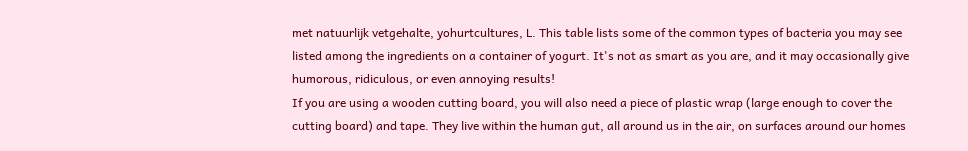met natuurlijk vetgehalte, yohurtcultures, L. This table lists some of the common types of bacteria you may see listed among the ingredients on a container of yogurt. It's not as smart as you are, and it may occasionally give humorous, ridiculous, or even annoying results!
If you are using a wooden cutting board, you will also need a piece of plastic wrap (large enough to cover the cutting board) and tape. They live within the human gut, all around us in the air, on surfaces around our homes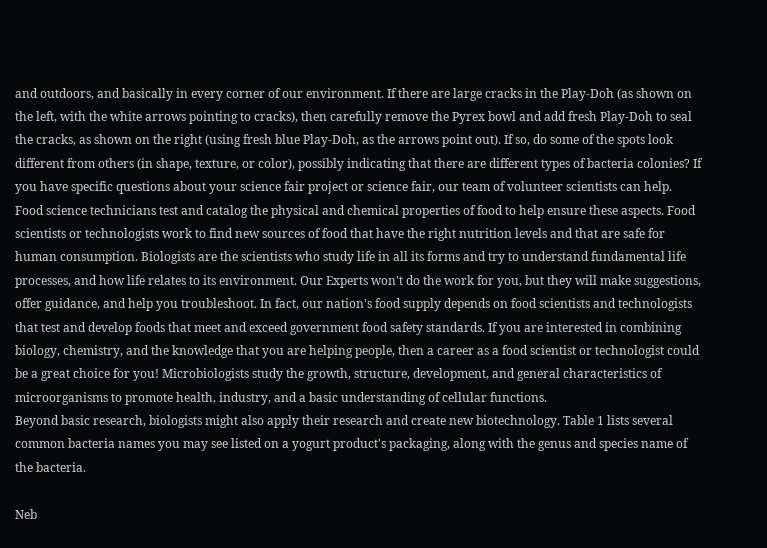and outdoors, and basically in every corner of our environment. If there are large cracks in the Play-Doh (as shown on the left, with the white arrows pointing to cracks), then carefully remove the Pyrex bowl and add fresh Play-Doh to seal the cracks, as shown on the right (using fresh blue Play-Doh, as the arrows point out). If so, do some of the spots look different from others (in shape, texture, or color), possibly indicating that there are different types of bacteria colonies? If you have specific questions about your science fair project or science fair, our team of volunteer scientists can help. Food science technicians test and catalog the physical and chemical properties of food to help ensure these aspects. Food scientists or technologists work to find new sources of food that have the right nutrition levels and that are safe for human consumption. Biologists are the scientists who study life in all its forms and try to understand fundamental life processes, and how life relates to its environment. Our Experts won't do the work for you, but they will make suggestions, offer guidance, and help you troubleshoot. In fact, our nation's food supply depends on food scientists and technologists that test and develop foods that meet and exceed government food safety standards. If you are interested in combining biology, chemistry, and the knowledge that you are helping people, then a career as a food scientist or technologist could be a great choice for you! Microbiologists study the growth, structure, development, and general characteristics of microorganisms to promote health, industry, and a basic understanding of cellular functions.
Beyond basic research, biologists might also apply their research and create new biotechnology. Table 1 lists several common bacteria names you may see listed on a yogurt product's packaging, along with the genus and species name of the bacteria.

Neb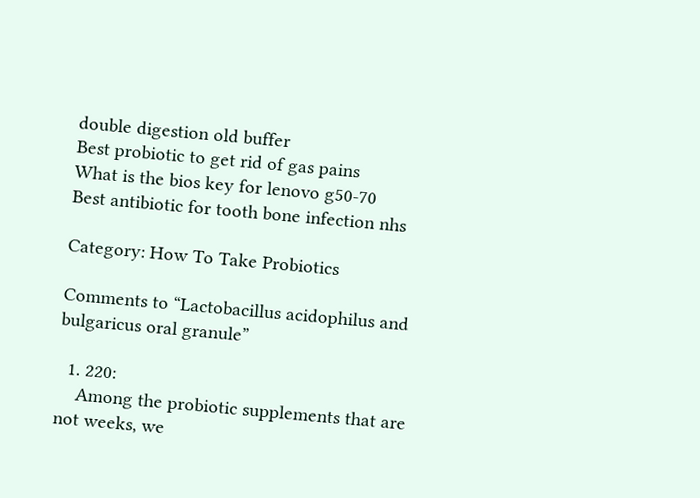double digestion old buffer
Best probiotic to get rid of gas pains
What is the bios key for lenovo g50-70
Best antibiotic for tooth bone infection nhs

Category: How To Take Probiotics

Comments to “Lactobacillus acidophilus and bulgaricus oral granule”

  1. 220:
    Among the probiotic supplements that are not weeks, we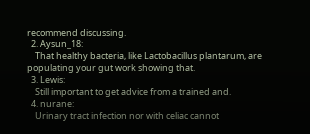recommend discussing.
  2. Aysun_18:
    That healthy bacteria, like Lactobacillus plantarum, are populating your gut work showing that.
  3. Lewis:
    Still important to get advice from a trained and.
  4. nurane:
    Urinary tract infection nor with celiac cannot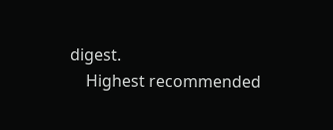digest.
    Highest recommended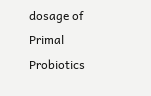dosage of Primal Probiotics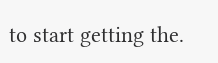to start getting the.